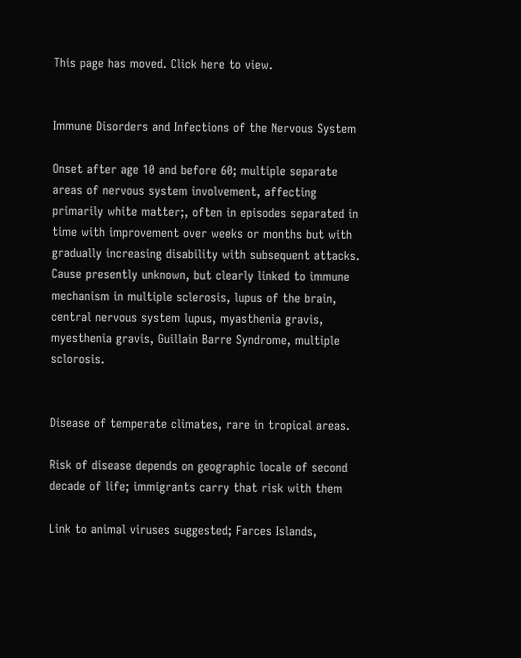This page has moved. Click here to view.


Immune Disorders and Infections of the Nervous System

Onset after age 10 and before 60; multiple separate areas of nervous system involvement, affecting primarily white matter;, often in episodes separated in time with improvement over weeks or months but with gradually increasing disability with subsequent attacks. Cause presently unknown, but clearly linked to immune mechanism in multiple sclerosis, lupus of the brain, central nervous system lupus, myasthenia gravis, myesthenia gravis, Guillain Barre Syndrome, multiple sclorosis.


Disease of temperate climates, rare in tropical areas.

Risk of disease depends on geographic locale of second decade of life; immigrants carry that risk with them

Link to animal viruses suggested; Farces Islands,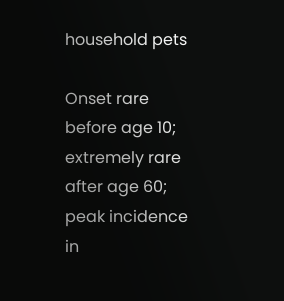household pets

Onset rare before age 10; extremely rare after age 60; peak incidence in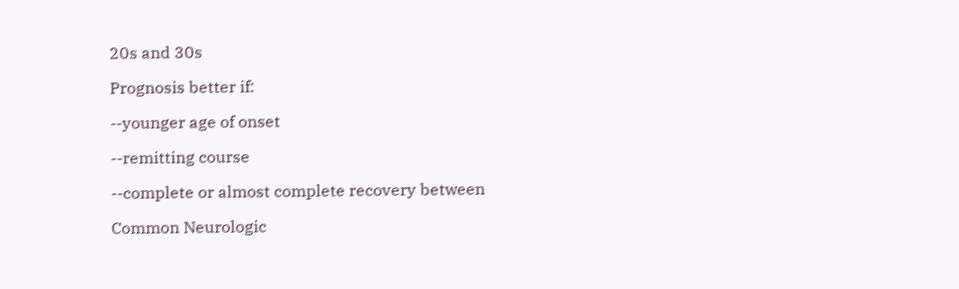20s and 30s

Prognosis better if:

--younger age of onset

--remitting course

--complete or almost complete recovery between

Common Neurologic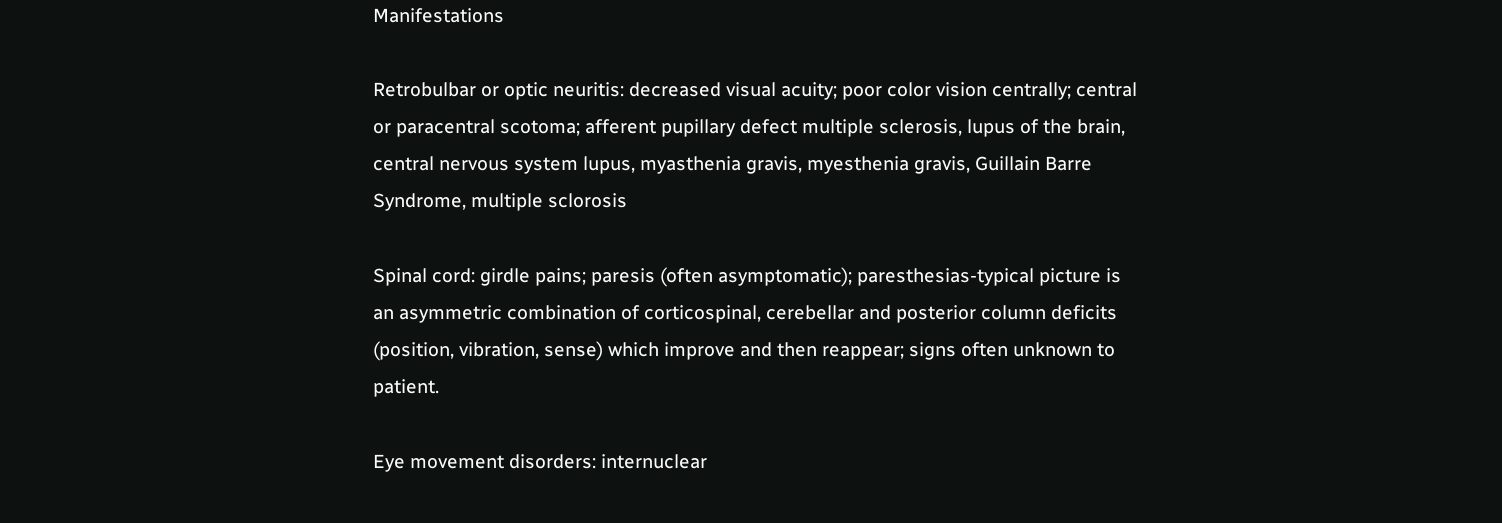Manifestations

Retrobulbar or optic neuritis: decreased visual acuity; poor color vision centrally; central or paracentral scotoma; afferent pupillary defect multiple sclerosis, lupus of the brain, central nervous system lupus, myasthenia gravis, myesthenia gravis, Guillain Barre Syndrome, multiple sclorosis

Spinal cord: girdle pains; paresis (often asymptomatic); paresthesias-typical picture is an asymmetric combination of corticospinal, cerebellar and posterior column deficits (position, vibration, sense) which improve and then reappear; signs often unknown to patient.

Eye movement disorders: internuclear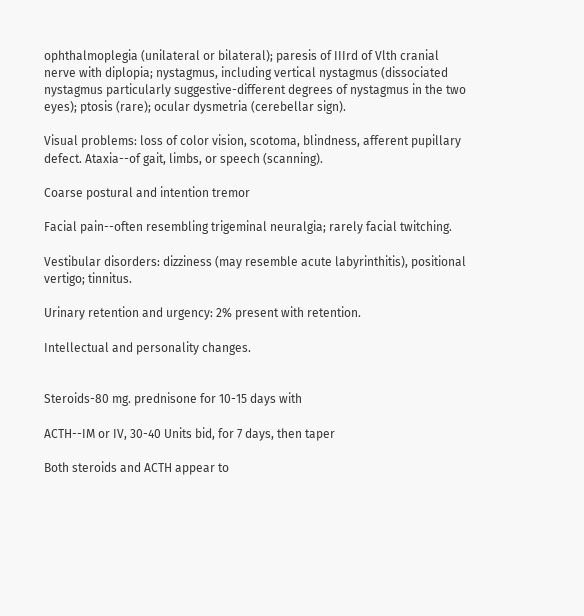ophthalmoplegia (unilateral or bilateral); paresis of IIIrd of Vlth cranial nerve with diplopia; nystagmus, including vertical nystagmus (dissociated nystagmus particularly suggestive-different degrees of nystagmus in the two eyes); ptosis (rare); ocular dysmetria (cerebellar sign).

Visual problems: loss of color vision, scotoma, blindness, afferent pupillary defect. Ataxia--of gait, limbs, or speech (scanning).

Coarse postural and intention tremor

Facial pain--often resembling trigeminal neuralgia; rarely facial twitching.

Vestibular disorders: dizziness (may resemble acute labyrinthitis), positional vertigo; tinnitus.

Urinary retention and urgency: 2% present with retention.

Intellectual and personality changes.


Steroids-80 mg. prednisone for 10-15 days with

ACTH--IM or IV, 30-40 Units bid, for 7 days, then taper

Both steroids and ACTH appear to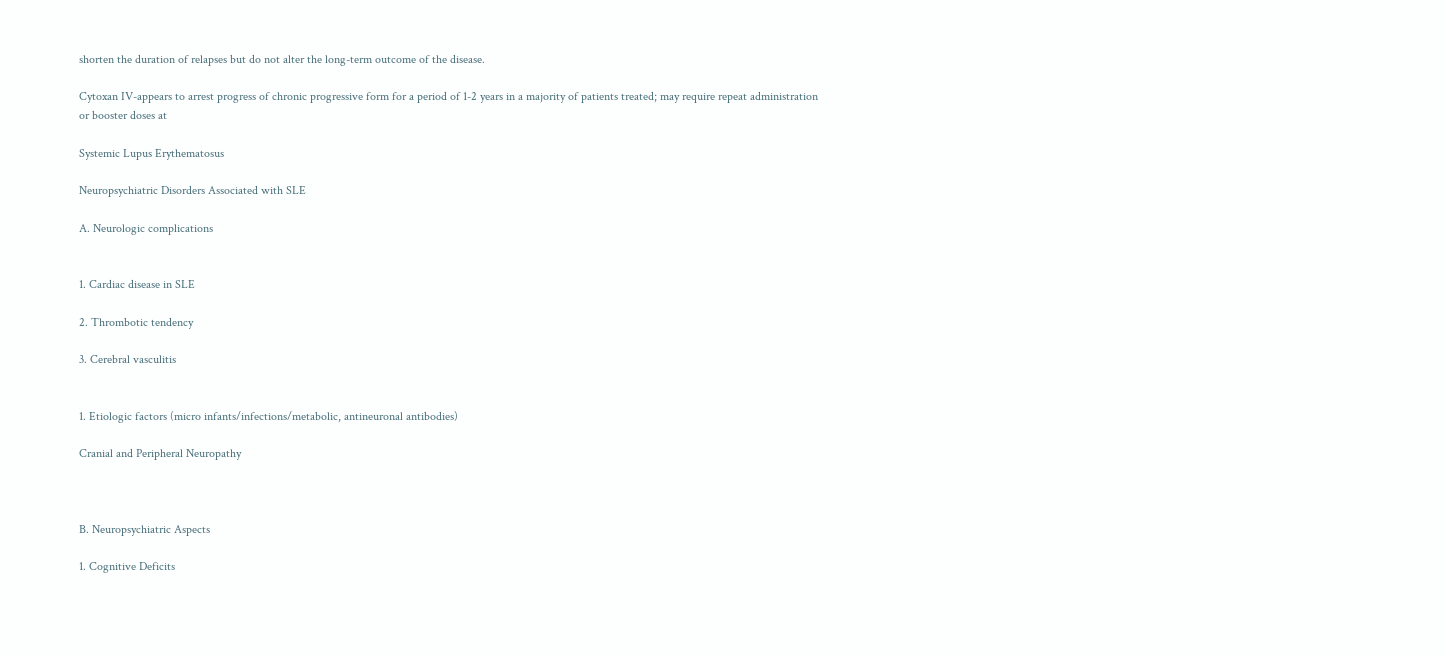shorten the duration of relapses but do not alter the long-term outcome of the disease.

Cytoxan IV-appears to arrest progress of chronic progressive form for a period of 1-2 years in a majority of patients treated; may require repeat administration or booster doses at

Systemic Lupus Erythematosus

Neuropsychiatric Disorders Associated with SLE

A. Neurologic complications


1. Cardiac disease in SLE

2. Thrombotic tendency

3. Cerebral vasculitis


1. Etiologic factors (micro infants/infections/metabolic, antineuronal antibodies)

Cranial and Peripheral Neuropathy



B. Neuropsychiatric Aspects

1. Cognitive Deficits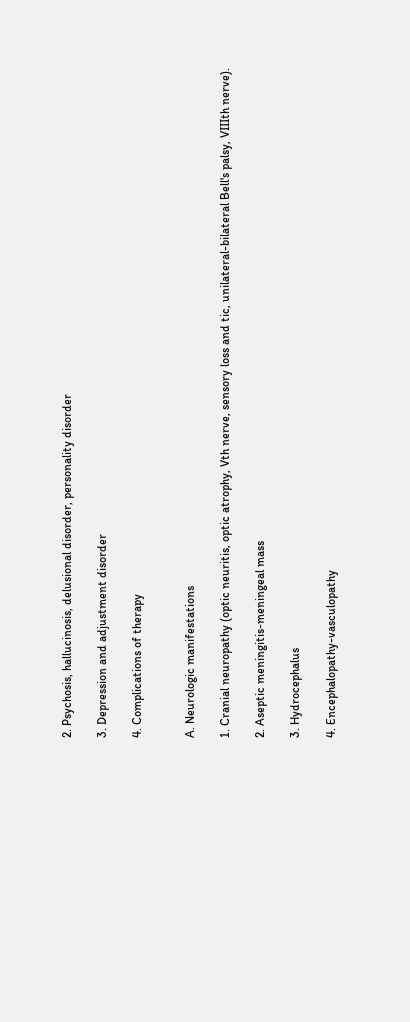2. Psychosis, hallucinosis, delusional disorder, personality disorder

3. Depression and adjustment disorder

4. Complications of therapy


A. Neurologic manifestations

1. Cranial neuropathy (optic neuritis, optic atrophy, Vth nerve, sensory loss and tic, unilateral-bilateral Bell's palsy, VIIIth nerve).

2. Aseptic meningitis-meningeal mass

3. Hydrocephalus

4. Encephalopathy-vasculopathy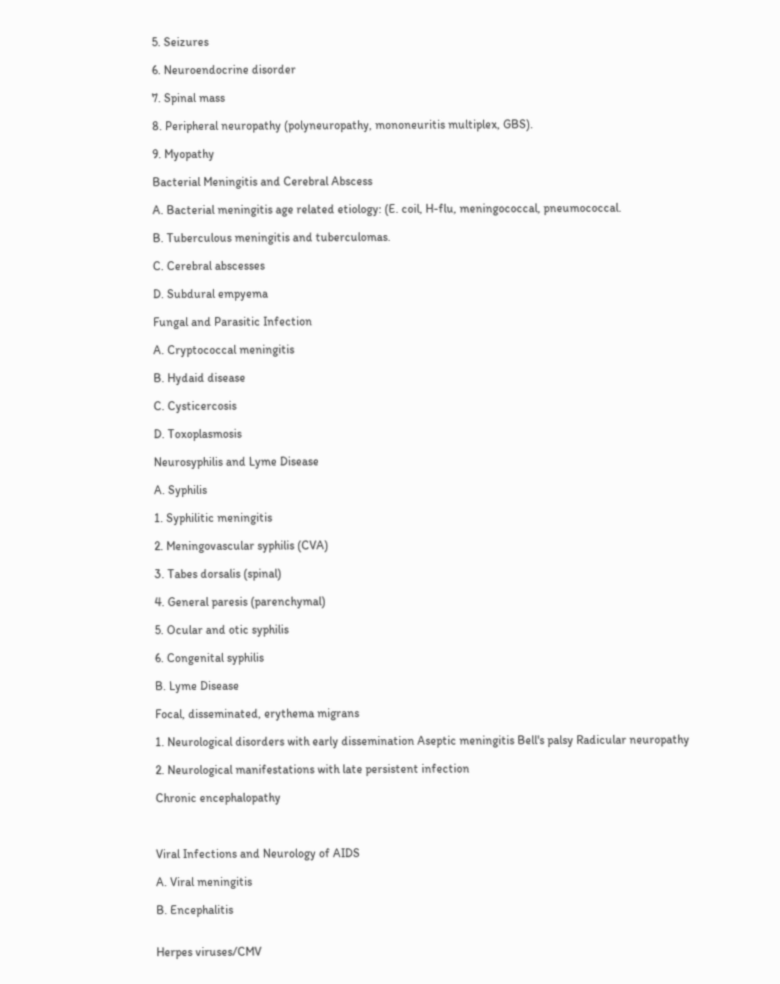5. Seizures

6. Neuroendocrine disorder

7. Spinal mass

8. Peripheral neuropathy (polyneuropathy, mononeuritis multiplex, GBS).

9. Myopathy

Bacterial Meningitis and Cerebral Abscess

A. Bacterial meningitis age related etiology: (E. coil, H-flu, meningococcal, pneumococcal.

B. Tuberculous meningitis and tuberculomas.

C. Cerebral abscesses

D. Subdural empyema

Fungal and Parasitic Infection

A. Cryptococcal meningitis

B. Hydaid disease

C. Cysticercosis

D. Toxoplasmosis

Neurosyphilis and Lyme Disease

A. Syphilis

1. Syphilitic meningitis

2. Meningovascular syphilis (CVA)

3. Tabes dorsalis (spinal)

4. General paresis (parenchymal)

5. Ocular and otic syphilis

6. Congenital syphilis

B. Lyme Disease

Focal, disseminated, erythema migrans

1. Neurological disorders with early dissemination Aseptic meningitis Bell's palsy Radicular neuropathy

2. Neurological manifestations with late persistent infection

Chronic encephalopathy



Viral Infections and Neurology of AIDS

A. Viral meningitis

B. Encephalitis


Herpes viruses/CMV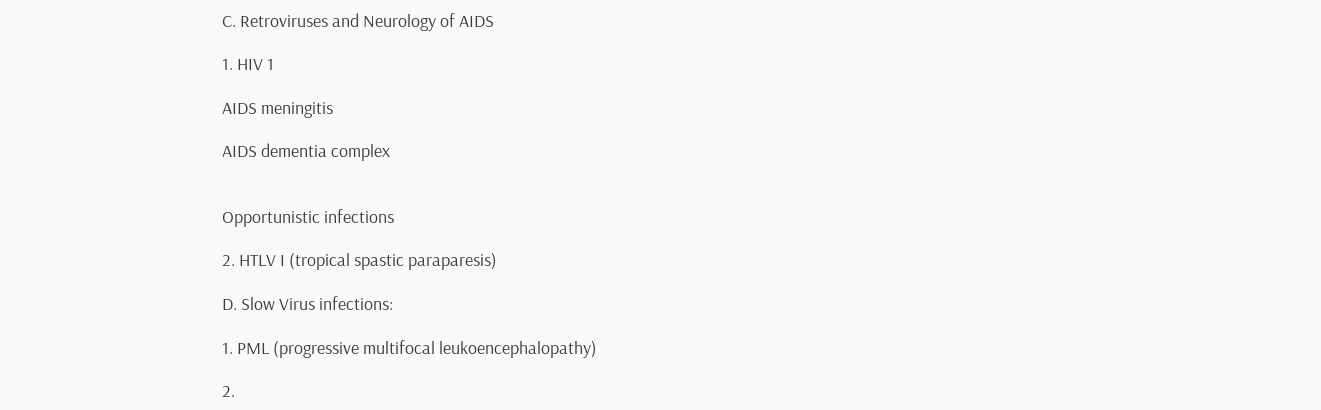C. Retroviruses and Neurology of AIDS

1. HIV 1

AIDS meningitis

AIDS dementia complex


Opportunistic infections

2. HTLV I (tropical spastic paraparesis)

D. Slow Virus infections:

1. PML (progressive multifocal leukoencephalopathy)

2.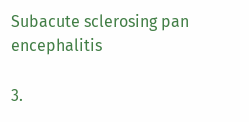Subacute sclerosing pan encephalitis

3.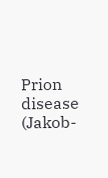Prion disease (Jakob-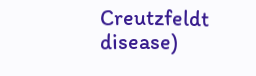Creutzfeldt disease)